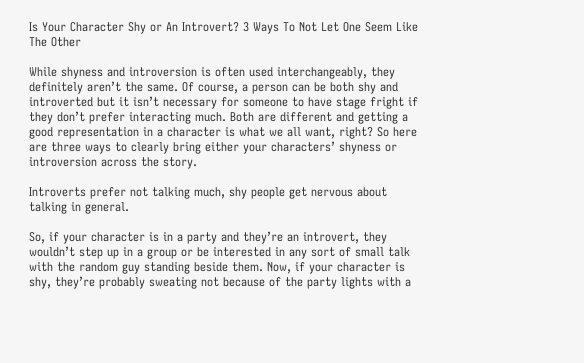Is Your Character Shy or An Introvert? 3 Ways To Not Let One Seem Like The Other

While shyness and introversion is often used interchangeably, they definitely aren’t the same. Of course, a person can be both shy and introverted but it isn’t necessary for someone to have stage fright if they don’t prefer interacting much. Both are different and getting a good representation in a character is what we all want, right? So here are three ways to clearly bring either your characters’ shyness or introversion across the story.

Introverts prefer not talking much, shy people get nervous about talking in general.

So, if your character is in a party and they’re an introvert, they wouldn’t step up in a group or be interested in any sort of small talk with the random guy standing beside them. Now, if your character is shy, they’re probably sweating not because of the party lights with a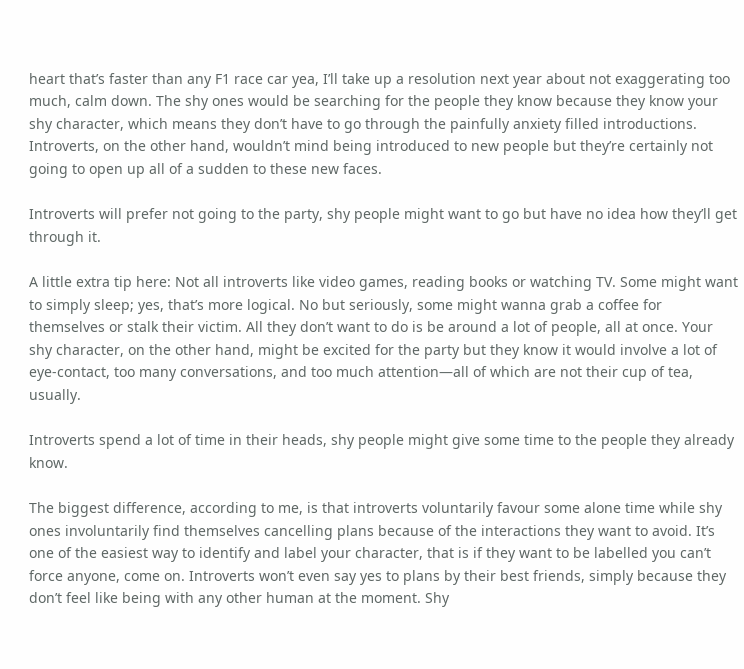heart that’s faster than any F1 race car yea, I’ll take up a resolution next year about not exaggerating too much, calm down. The shy ones would be searching for the people they know because they know your shy character, which means they don’t have to go through the painfully anxiety filled introductions. Introverts, on the other hand, wouldn’t mind being introduced to new people but they’re certainly not going to open up all of a sudden to these new faces.

Introverts will prefer not going to the party, shy people might want to go but have no idea how they’ll get through it.

A little extra tip here: Not all introverts like video games, reading books or watching TV. Some might want to simply sleep; yes, that’s more logical. No but seriously, some might wanna grab a coffee for themselves or stalk their victim. All they don’t want to do is be around a lot of people, all at once. Your shy character, on the other hand, might be excited for the party but they know it would involve a lot of eye-contact, too many conversations, and too much attention—all of which are not their cup of tea, usually.

Introverts spend a lot of time in their heads, shy people might give some time to the people they already know.

The biggest difference, according to me, is that introverts voluntarily favour some alone time while shy ones involuntarily find themselves cancelling plans because of the interactions they want to avoid. It’s one of the easiest way to identify and label your character, that is if they want to be labelled you can’t force anyone, come on. Introverts won’t even say yes to plans by their best friends, simply because they don’t feel like being with any other human at the moment. Shy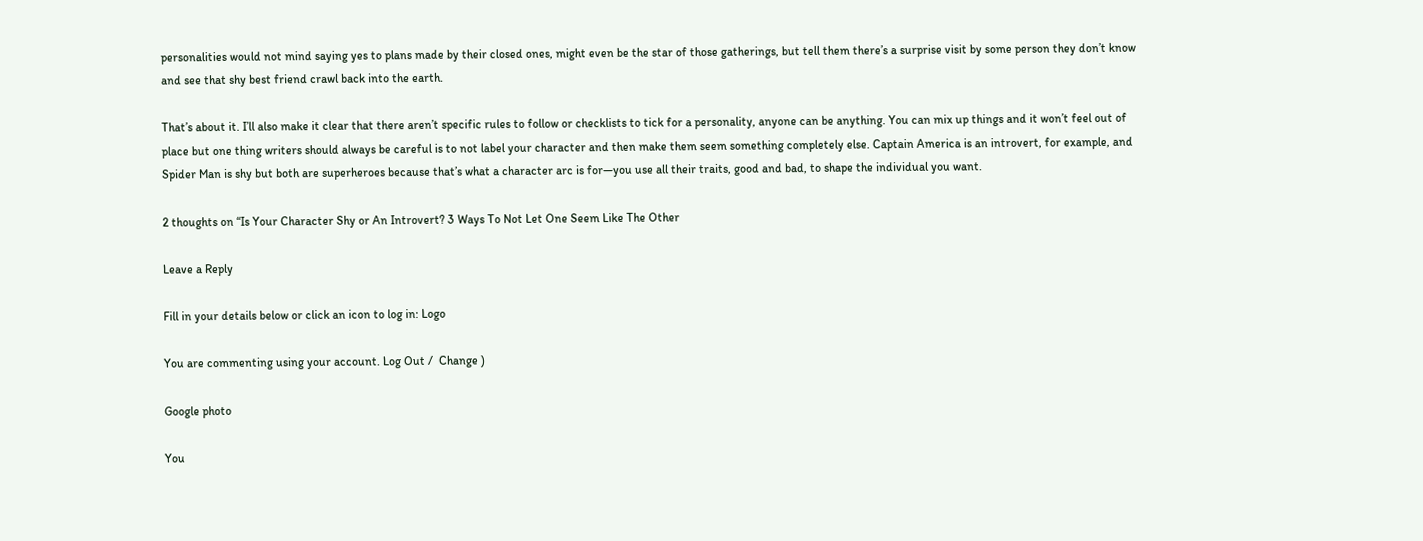personalities would not mind saying yes to plans made by their closed ones, might even be the star of those gatherings, but tell them there’s a surprise visit by some person they don’t know and see that shy best friend crawl back into the earth.

That’s about it. I’ll also make it clear that there aren’t specific rules to follow or checklists to tick for a personality, anyone can be anything. You can mix up things and it won’t feel out of place but one thing writers should always be careful is to not label your character and then make them seem something completely else. Captain America is an introvert, for example, and Spider Man is shy but both are superheroes because that’s what a character arc is for—you use all their traits, good and bad, to shape the individual you want.

2 thoughts on “Is Your Character Shy or An Introvert? 3 Ways To Not Let One Seem Like The Other

Leave a Reply

Fill in your details below or click an icon to log in: Logo

You are commenting using your account. Log Out /  Change )

Google photo

You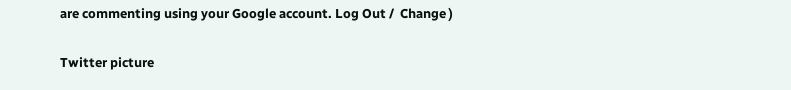are commenting using your Google account. Log Out /  Change )

Twitter picture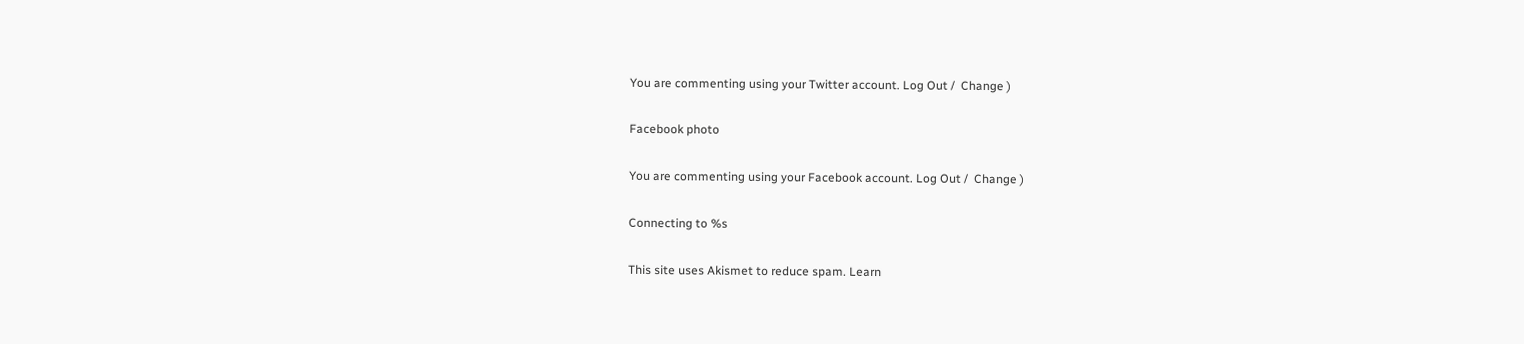You are commenting using your Twitter account. Log Out /  Change )

Facebook photo

You are commenting using your Facebook account. Log Out /  Change )

Connecting to %s

This site uses Akismet to reduce spam. Learn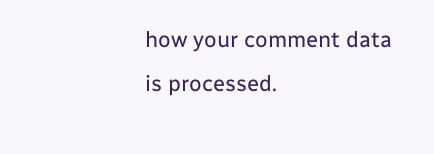how your comment data is processed.